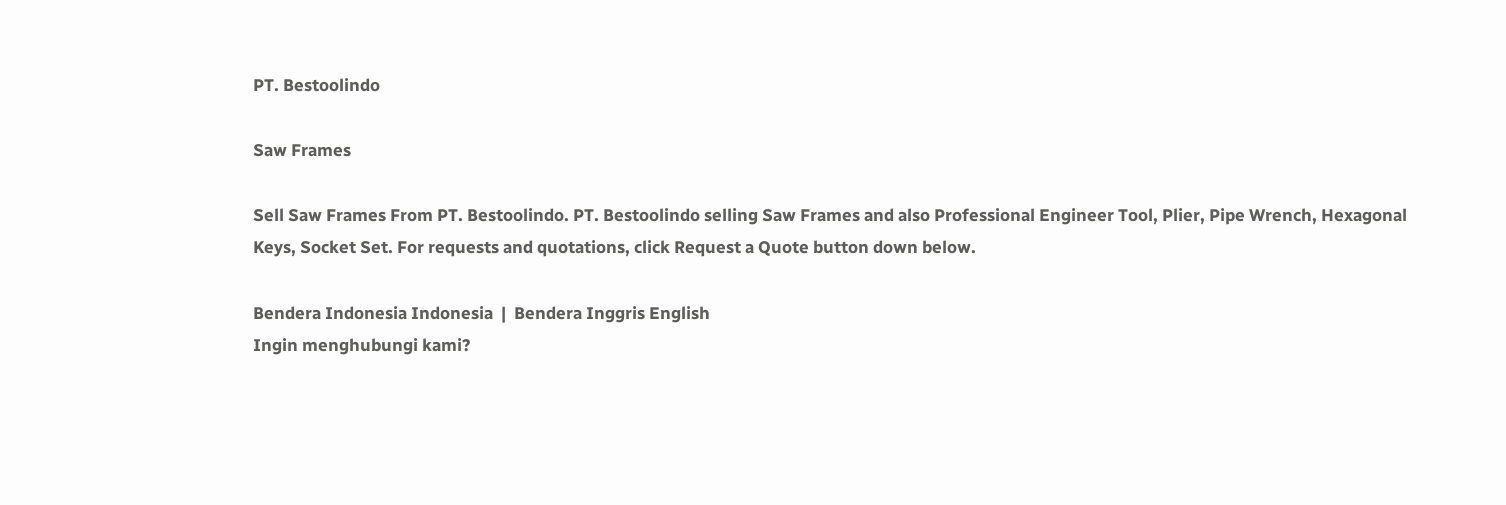PT. Bestoolindo

Saw Frames

Sell Saw Frames From PT. Bestoolindo. PT. Bestoolindo selling Saw Frames and also Professional Engineer Tool, Plier, Pipe Wrench, Hexagonal Keys, Socket Set. For requests and quotations, click Request a Quote button down below.

Bendera Indonesia Indonesia  |  Bendera Inggris English
Ingin menghubungi kami?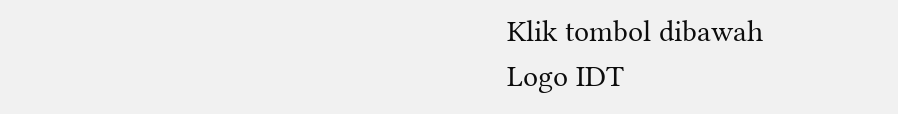Klik tombol dibawah
Logo IDT